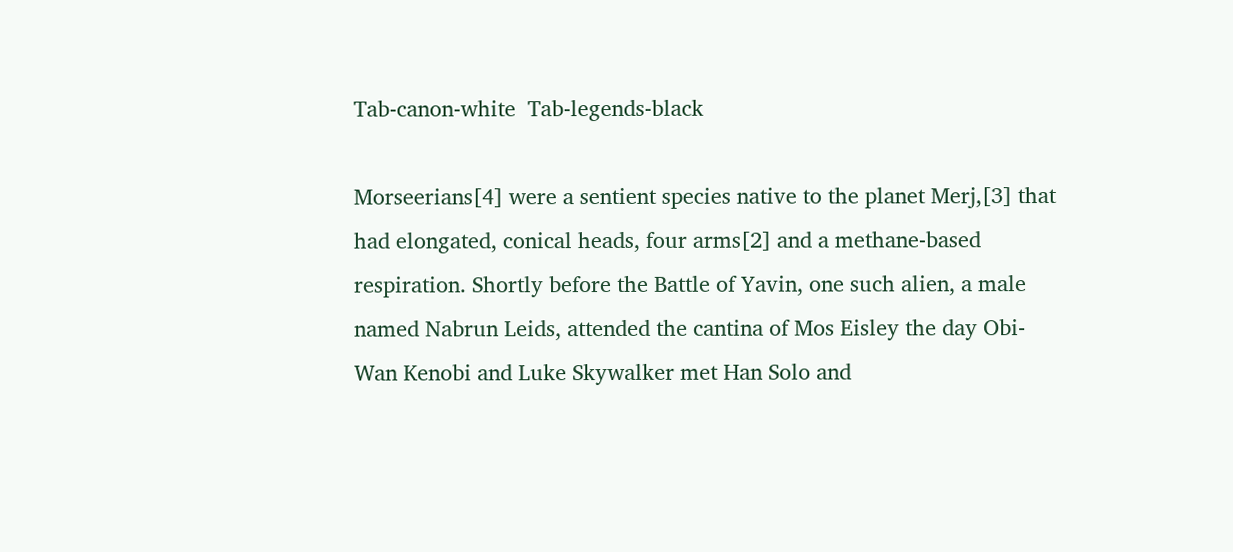Tab-canon-white  Tab-legends-black

Morseerians[4] were a sentient species native to the planet Merj,[3] that had elongated, conical heads, four arms[2] and a methane-based respiration. Shortly before the Battle of Yavin, one such alien, a male named Nabrun Leids, attended the cantina of Mos Eisley the day Obi-Wan Kenobi and Luke Skywalker met Han Solo and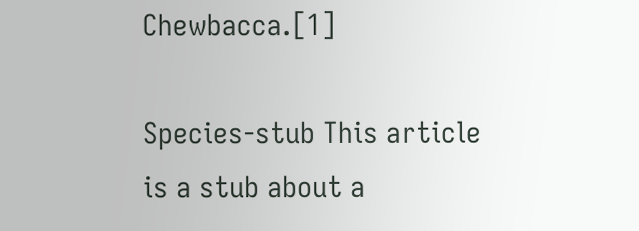Chewbacca.[1]

Species-stub This article is a stub about a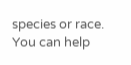species or race. You can help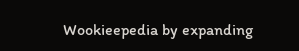Wookieepedia by expanding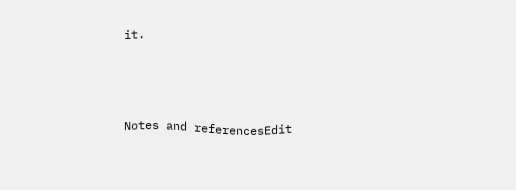it.



Notes and referencesEdit